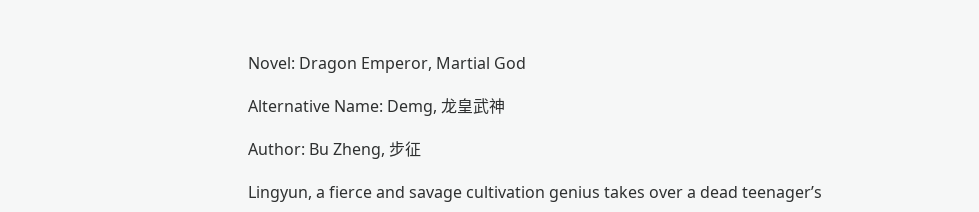Novel: Dragon Emperor, Martial God

Alternative Name: Demg, 龙皇武神

Author: Bu Zheng, 步征

Lingyun, a fierce and savage cultivation genius takes over a dead teenager’s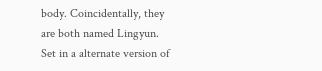body. Coincidentally, they are both named Lingyun. Set in a alternate version of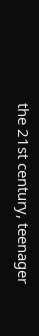the 21st century, teenager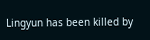Lingyun has been killed by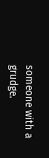someone with a grudge.